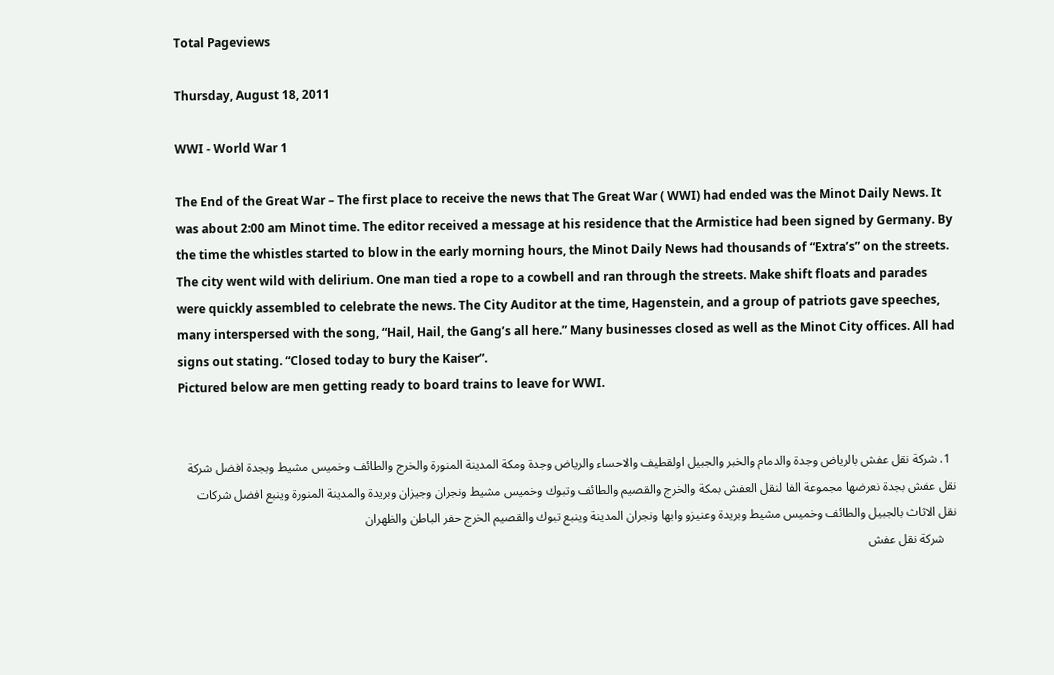Total Pageviews

Thursday, August 18, 2011

WWI - World War 1

The End of the Great War – The first place to receive the news that The Great War ( WWI) had ended was the Minot Daily News. It was about 2:00 am Minot time. The editor received a message at his residence that the Armistice had been signed by Germany. By the time the whistles started to blow in the early morning hours, the Minot Daily News had thousands of “Extra’s” on the streets. The city went wild with delirium. One man tied a rope to a cowbell and ran through the streets. Make shift floats and parades were quickly assembled to celebrate the news. The City Auditor at the time, Hagenstein, and a group of patriots gave speeches, many interspersed with the song, “Hail, Hail, the Gang’s all here.” Many businesses closed as well as the Minot City offices. All had signs out stating. “Closed today to bury the Kaiser”.
Pictured below are men getting ready to board trains to leave for WWI.


  1. شركة نقل عفش بالرياض وجدة والدمام والخبر والجبيل اولقطيف والاحساء والرياض وجدة ومكة المدينة المنورة والخرج والطائف وخميس مشيط وبجدة افضل شركة نقل عفش بجدة نعرضها مجموعة الفا لنقل العفش بمكة والخرج والقصيم والطائف وتبوك وخميس مشيط ونجران وجيزان وبريدة والمدينة المنورة وينبع افضل شركات نقل الاثاث بالجبيل والطائف وخميس مشيط وبريدة وعنيزو وابها ونجران المدينة وينبع تبوك والقصيم الخرج حفر الباطن والظهران
    شركة نقل عفش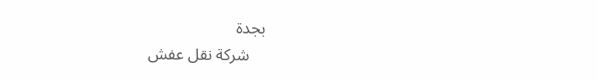بجدة
    شركة نقل عفش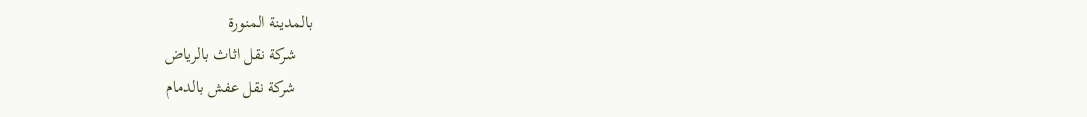بالمدينة المنورة
    شركة نقل اثاث بالرياض
    شركة نقل عفش بالدمام